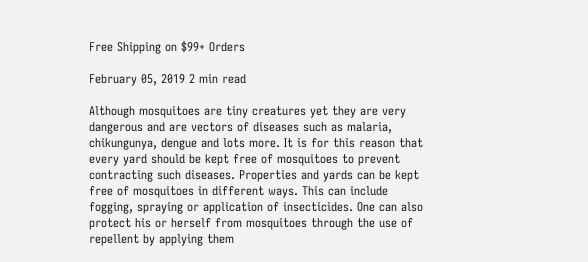Free Shipping on $99+ Orders

February 05, 2019 2 min read

Although mosquitoes are tiny creatures yet they are very dangerous and are vectors of diseases such as malaria, chikungunya, dengue and lots more. It is for this reason that every yard should be kept free of mosquitoes to prevent contracting such diseases. Properties and yards can be kept free of mosquitoes in different ways. This can include fogging, spraying or application of insecticides. One can also protect his or herself from mosquitoes through the use of repellent by applying them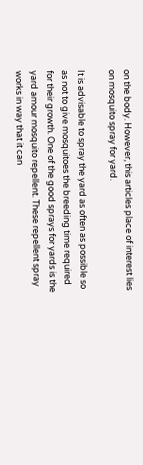on the body. However, this articles place of interest lies on mosquito spray for yard.

It is advisable to spray the yard as often as possible so as not to give mosquitoes the breeding time required for their growth. One of the good sprays for yards is the yard amour mosquito repellent. These repellent spray works in way that it can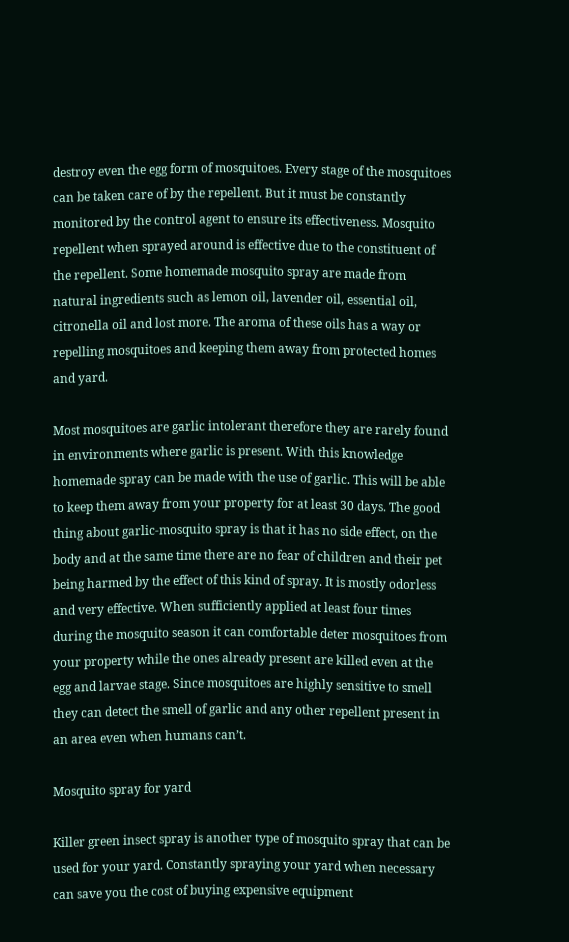destroy even the egg form of mosquitoes. Every stage of the mosquitoes can be taken care of by the repellent. But it must be constantly monitored by the control agent to ensure its effectiveness. Mosquito repellent when sprayed around is effective due to the constituent of the repellent. Some homemade mosquito spray are made from natural ingredients such as lemon oil, lavender oil, essential oil, citronella oil and lost more. The aroma of these oils has a way or repelling mosquitoes and keeping them away from protected homes and yard.

Most mosquitoes are garlic intolerant therefore they are rarely found in environments where garlic is present. With this knowledge homemade spray can be made with the use of garlic. This will be able to keep them away from your property for at least 30 days. The good thing about garlic-mosquito spray is that it has no side effect, on the body and at the same time there are no fear of children and their pet being harmed by the effect of this kind of spray. It is mostly odorless and very effective. When sufficiently applied at least four times during the mosquito season it can comfortable deter mosquitoes from your property while the ones already present are killed even at the egg and larvae stage. Since mosquitoes are highly sensitive to smell they can detect the smell of garlic and any other repellent present in an area even when humans can’t.

Mosquito spray for yard

Killer green insect spray is another type of mosquito spray that can be used for your yard. Constantly spraying your yard when necessary can save you the cost of buying expensive equipment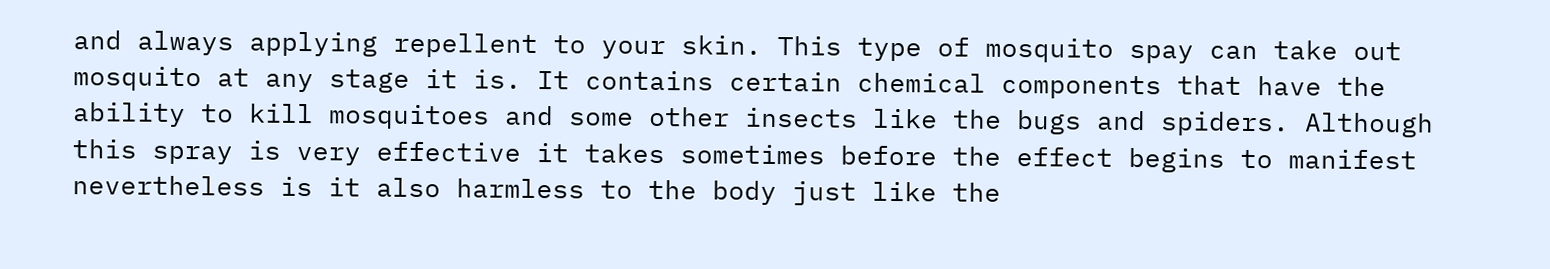and always applying repellent to your skin. This type of mosquito spay can take out mosquito at any stage it is. It contains certain chemical components that have the ability to kill mosquitoes and some other insects like the bugs and spiders. Although this spray is very effective it takes sometimes before the effect begins to manifest nevertheless is it also harmless to the body just like the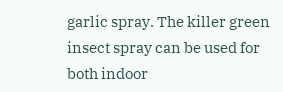garlic spray. The killer green insect spray can be used for both indoor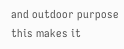and outdoor purpose this makes it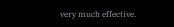very much effective.